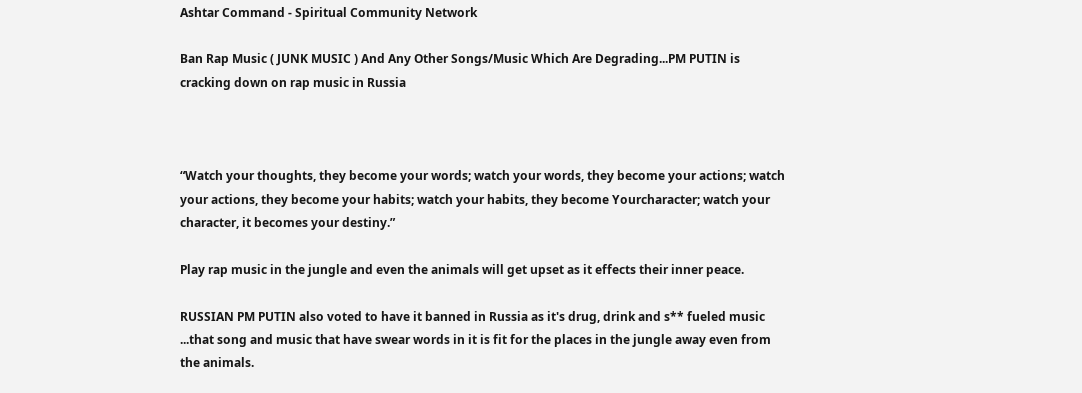Ashtar Command - Spiritual Community Network

Ban Rap Music ( JUNK MUSIC ) And Any Other Songs/Music Which Are Degrading...PM PUTIN is cracking down on rap music in Russia



“Watch your thoughts, they become your words; watch your words, they become your actions; watch your actions, they become your habits; watch your habits, they become Yourcharacter; watch your character, it becomes your destiny.”

Play rap music in the jungle and even the animals will get upset as it effects their inner peace.

RUSSIAN PM PUTIN also voted to have it banned in Russia as it's drug, drink and s** fueled music ...that song and music that have swear words in it is fit for the places in the jungle away even from the animals.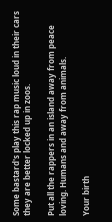Some bastard's play this rap music loud in their cars they are better locked up in zoos.

Put all the rappers in an island away from peace loving. Humans and away from animals.

Your birth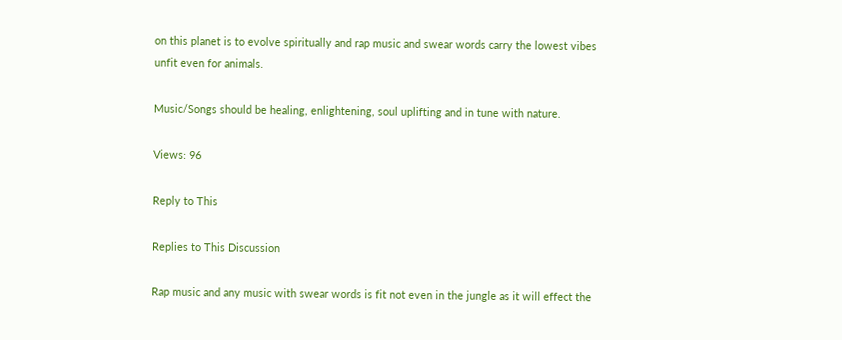on this planet is to evolve spiritually and rap music and swear words carry the lowest vibes unfit even for animals.

Music/Songs should be healing, enlightening, soul uplifting and in tune with nature.

Views: 96

Reply to This

Replies to This Discussion

Rap music and any music with swear words is fit not even in the jungle as it will effect the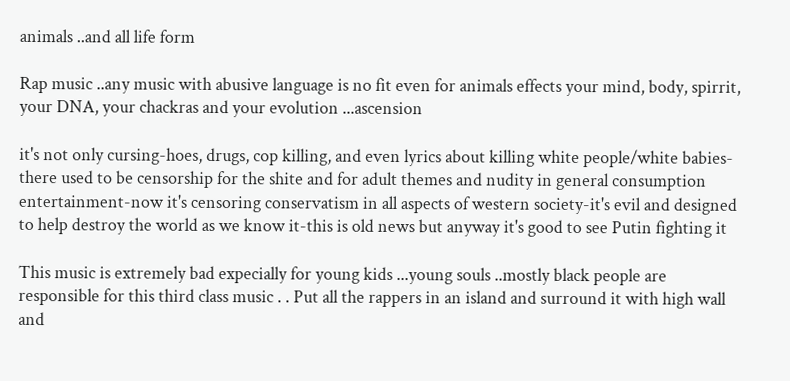animals ..and all life form

Rap music ..any music with abusive language is no fit even for animals effects your mind, body, spirrit, your DNA, your chackras and your evolution ...ascension

it's not only cursing-hoes, drugs, cop killing, and even lyrics about killing white people/white babies-there used to be censorship for the shite and for adult themes and nudity in general consumption entertainment-now it's censoring conservatism in all aspects of western society-it's evil and designed to help destroy the world as we know it-this is old news but anyway it's good to see Putin fighting it

This music is extremely bad expecially for young kids ...young souls ..mostly black people are responsible for this third class music . . Put all the rappers in an island and surround it with high wall and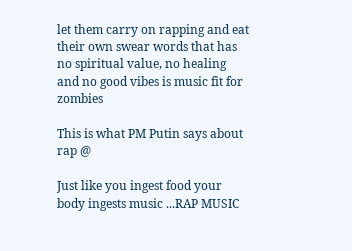let them carry on rapping and eat their own swear words that has no spiritual value, no healing and no good vibes is music fit for zombies

This is what PM Putin says about rap @

Just like you ingest food your body ingests music ...RAP MUSIC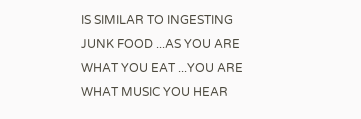IS SIMILAR TO INGESTING JUNK FOOD ...AS YOU ARE WHAT YOU EAT ...YOU ARE WHAT MUSIC YOU HEAR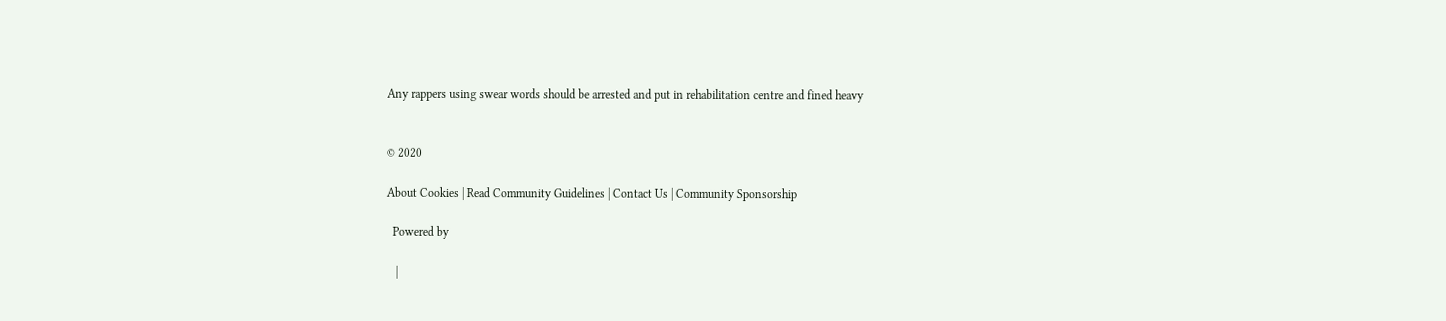Any rappers using swear words should be arrested and put in rehabilitation centre and fined heavy


© 2020

About Cookies | Read Community Guidelines | Contact Us | Community Sponsorship

  Powered by

   |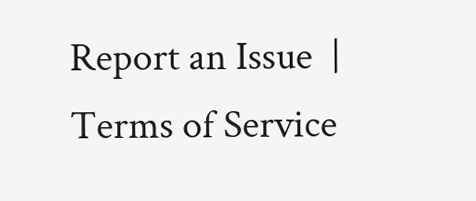Report an Issue  |  Terms of Service